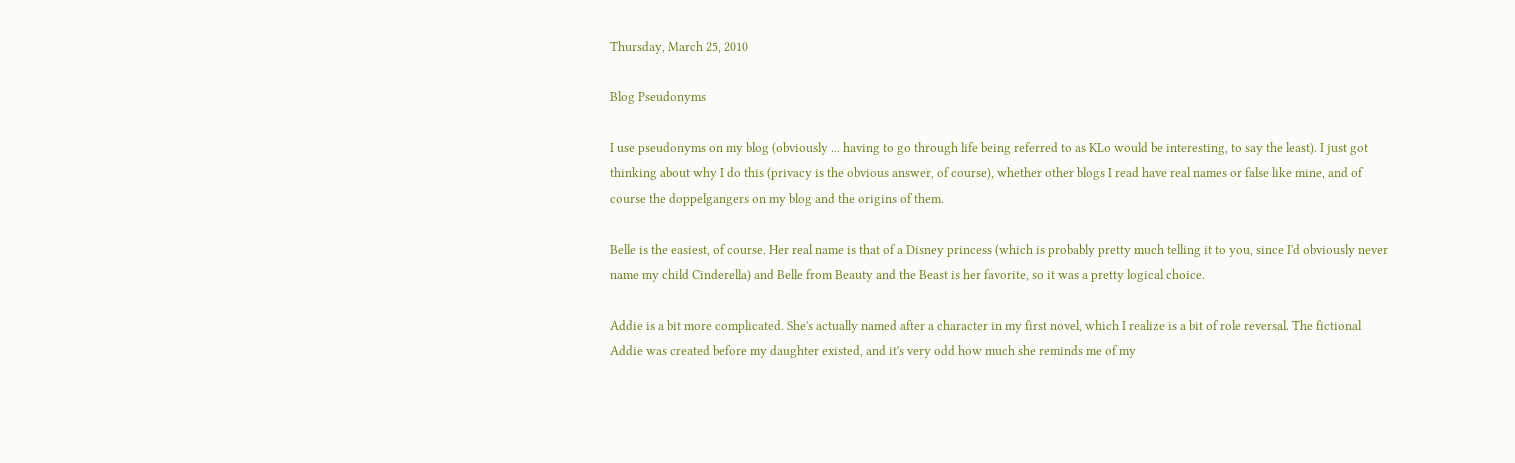Thursday, March 25, 2010

Blog Pseudonyms

I use pseudonyms on my blog (obviously ... having to go through life being referred to as KLo would be interesting, to say the least). I just got thinking about why I do this (privacy is the obvious answer, of course), whether other blogs I read have real names or false like mine, and of course the doppelgangers on my blog and the origins of them.

Belle is the easiest, of course. Her real name is that of a Disney princess (which is probably pretty much telling it to you, since I'd obviously never name my child Cinderella) and Belle from Beauty and the Beast is her favorite, so it was a pretty logical choice.

Addie is a bit more complicated. She's actually named after a character in my first novel, which I realize is a bit of role reversal. The fictional Addie was created before my daughter existed, and it's very odd how much she reminds me of my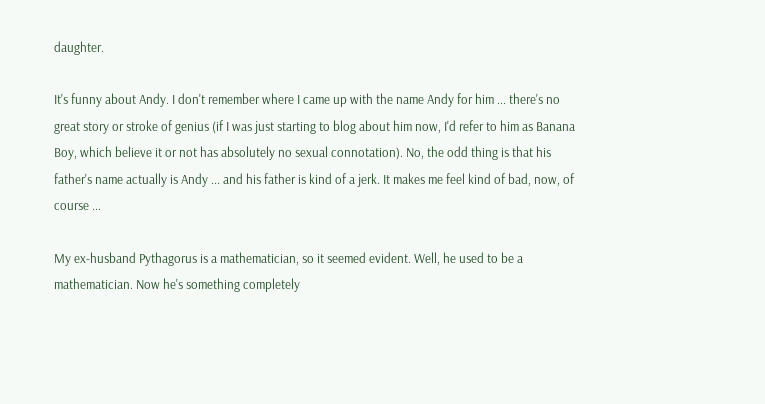daughter.

It's funny about Andy. I don't remember where I came up with the name Andy for him ... there's no great story or stroke of genius (if I was just starting to blog about him now, I'd refer to him as Banana Boy, which believe it or not has absolutely no sexual connotation). No, the odd thing is that his father's name actually is Andy ... and his father is kind of a jerk. It makes me feel kind of bad, now, of course ...

My ex-husband Pythagorus is a mathematician, so it seemed evident. Well, he used to be a mathematician. Now he's something completely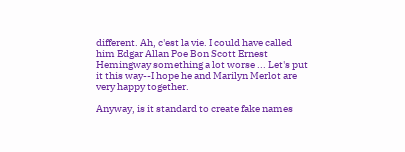different. Ah, c'est la vie. I could have called him Edgar Allan Poe Bon Scott Ernest Hemingway something a lot worse ... Let's put it this way--I hope he and Marilyn Merlot are very happy together.

Anyway, is it standard to create fake names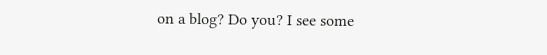on a blog? Do you? I see some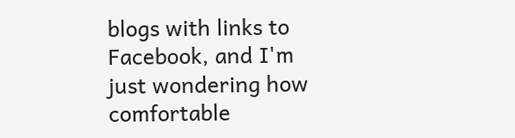blogs with links to Facebook, and I'm just wondering how comfortable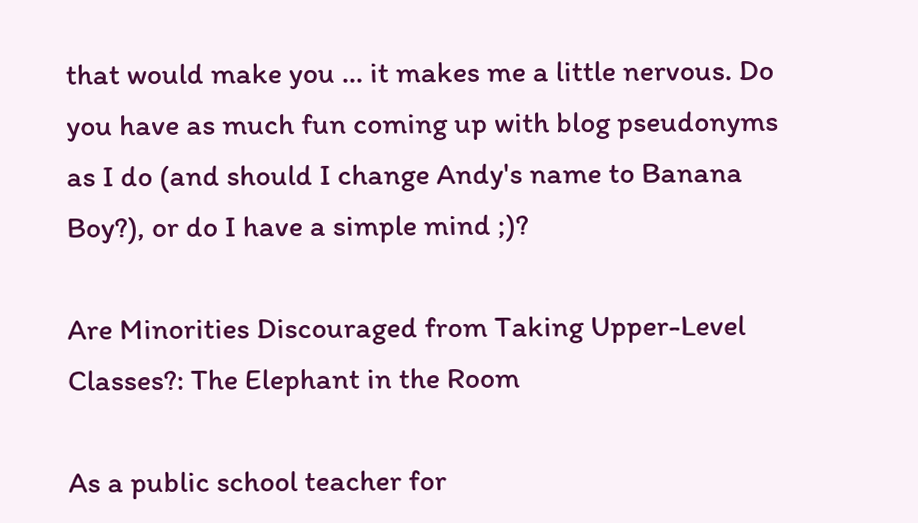that would make you ... it makes me a little nervous. Do you have as much fun coming up with blog pseudonyms as I do (and should I change Andy's name to Banana Boy?), or do I have a simple mind ;)?

Are Minorities Discouraged from Taking Upper-Level Classes?: The Elephant in the Room

As a public school teacher for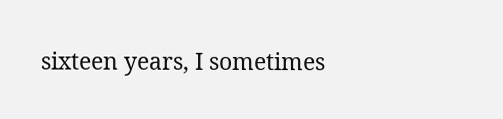sixteen years, I sometimes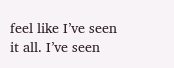feel like I’ve seen it all. I’ve seen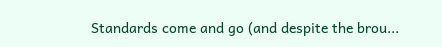Standards come and go (and despite the brou...